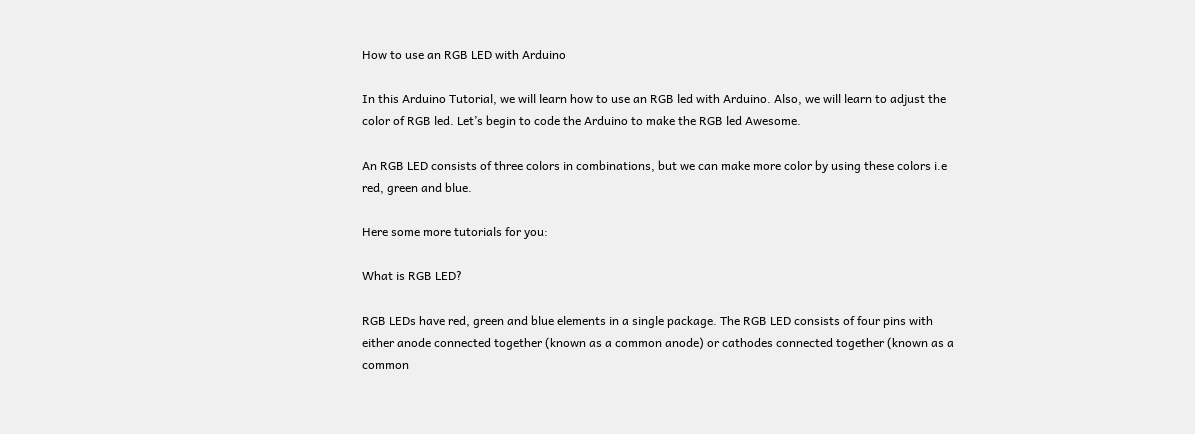How to use an RGB LED with Arduino

In this Arduino Tutorial, we will learn how to use an RGB led with Arduino. Also, we will learn to adjust the color of RGB led. Let’s begin to code the Arduino to make the RGB led Awesome.

An RGB LED consists of three colors in combinations, but we can make more color by using these colors i.e red, green and blue.

Here some more tutorials for you:

What is RGB LED?

RGB LEDs have red, green and blue elements in a single package. The RGB LED consists of four pins with either anode connected together (known as a common anode) or cathodes connected together (known as a common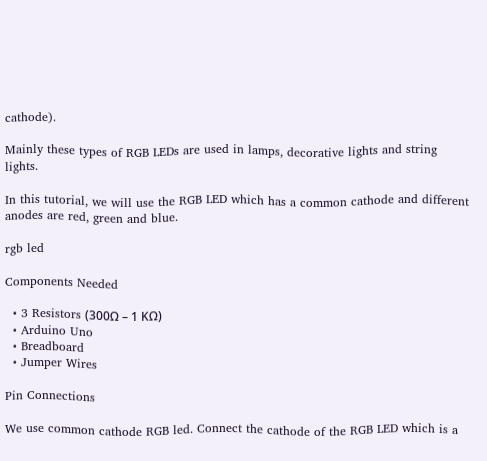cathode).

Mainly these types of RGB LEDs are used in lamps, decorative lights and string lights.

In this tutorial, we will use the RGB LED which has a common cathode and different anodes are red, green and blue.

rgb led

Components Needed

  • 3 Resistors (300Ω – 1 KΩ)
  • Arduino Uno
  • Breadboard
  • Jumper Wires

Pin Connections

We use common cathode RGB led. Connect the cathode of the RGB LED which is a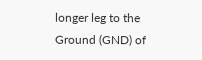longer leg to the Ground (GND) of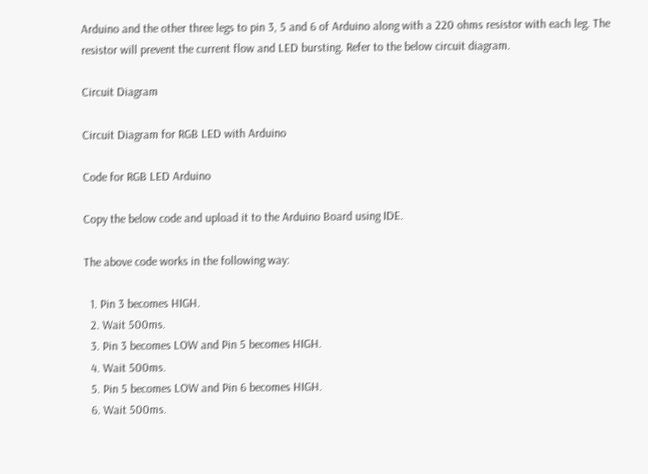Arduino and the other three legs to pin 3, 5 and 6 of Arduino along with a 220 ohms resistor with each leg. The resistor will prevent the current flow and LED bursting. Refer to the below circuit diagram.

Circuit Diagram

Circuit Diagram for RGB LED with Arduino

Code for RGB LED Arduino

Copy the below code and upload it to the Arduino Board using IDE.

The above code works in the following way:

  1. Pin 3 becomes HIGH.
  2. Wait 500ms.
  3. Pin 3 becomes LOW and Pin 5 becomes HIGH.
  4. Wait 500ms.
  5. Pin 5 becomes LOW and Pin 6 becomes HIGH.
  6. Wait 500ms.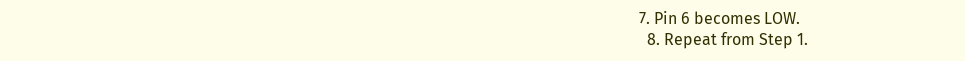7. Pin 6 becomes LOW.
  8. Repeat from Step 1.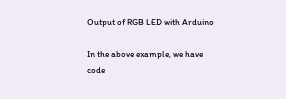Output of RGB LED with Arduino

In the above example, we have code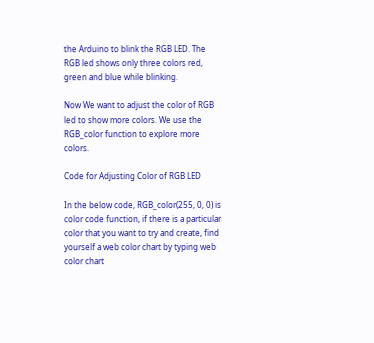the Arduino to blink the RGB LED. The RGB led shows only three colors red, green and blue while blinking.

Now We want to adjust the color of RGB led to show more colors. We use the RGB_color function to explore more colors.

Code for Adjusting Color of RGB LED

In the below code, RGB_color(255, 0, 0) is color code function, if there is a particular color that you want to try and create, find yourself a web color chart by typing web color chart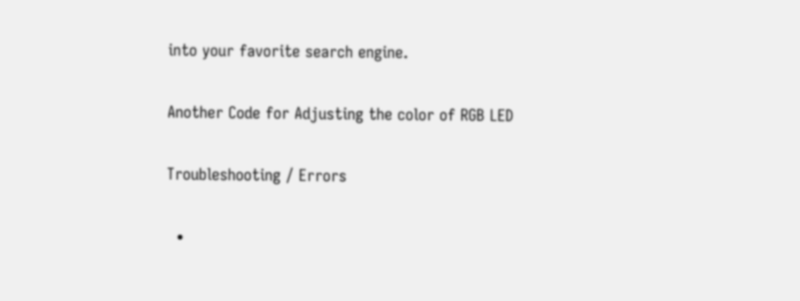into your favorite search engine.

Another Code for Adjusting the color of RGB LED

Troubleshooting / Errors

  •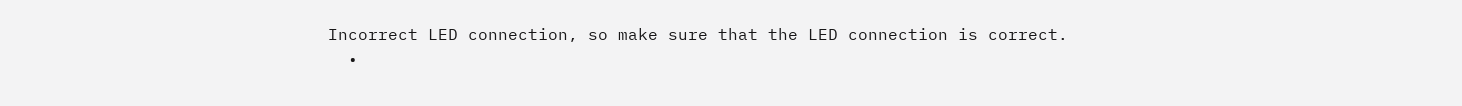Incorrect LED connection, so make sure that the LED connection is correct.
  •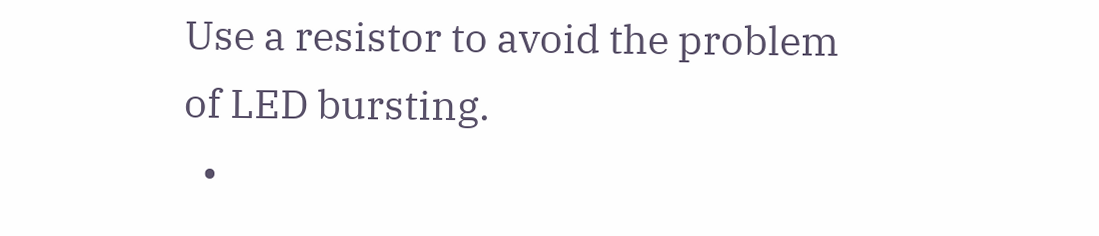Use a resistor to avoid the problem of LED bursting.
  •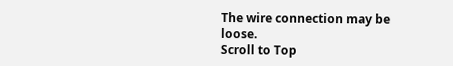The wire connection may be loose.
Scroll to Top